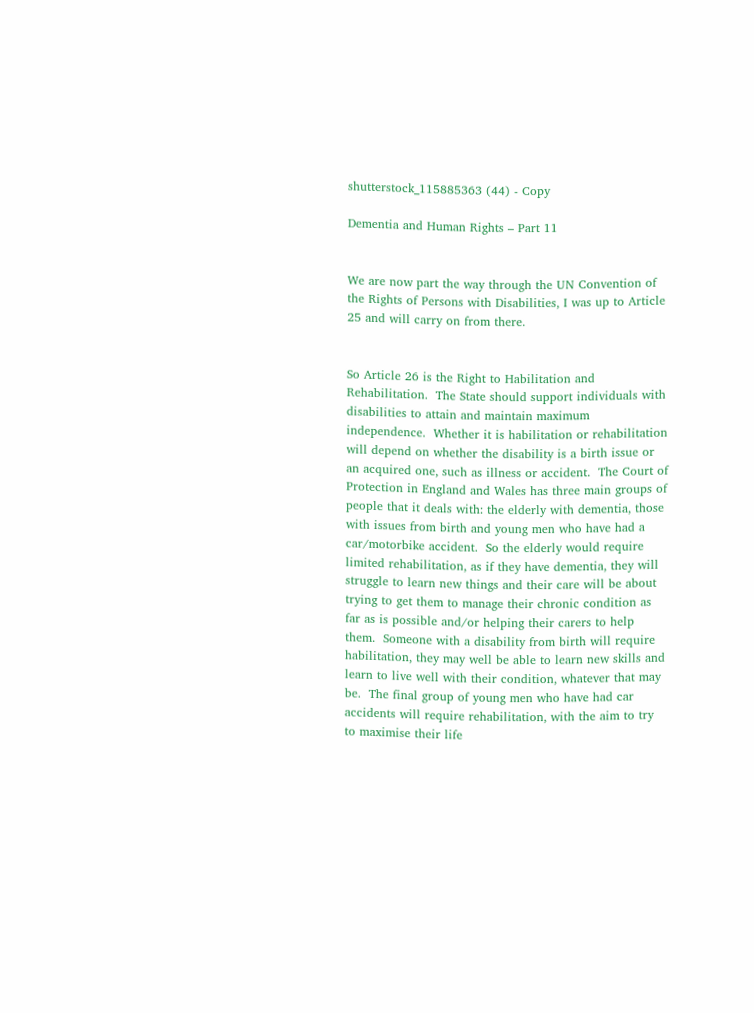shutterstock_115885363 (44) - Copy

Dementia and Human Rights – Part 11


We are now part the way through the UN Convention of the Rights of Persons with Disabilities, I was up to Article 25 and will carry on from there.


So Article 26 is the Right to Habilitation and Rehabilitation.  The State should support individuals with disabilities to attain and maintain maximum independence.  Whether it is habilitation or rehabilitation will depend on whether the disability is a birth issue or an acquired one, such as illness or accident.  The Court of Protection in England and Wales has three main groups of people that it deals with: the elderly with dementia, those with issues from birth and young men who have had a car/motorbike accident.  So the elderly would require limited rehabilitation, as if they have dementia, they will struggle to learn new things and their care will be about trying to get them to manage their chronic condition as far as is possible and/or helping their carers to help them.  Someone with a disability from birth will require habilitation, they may well be able to learn new skills and learn to live well with their condition, whatever that may be.  The final group of young men who have had car accidents will require rehabilitation, with the aim to try to maximise their life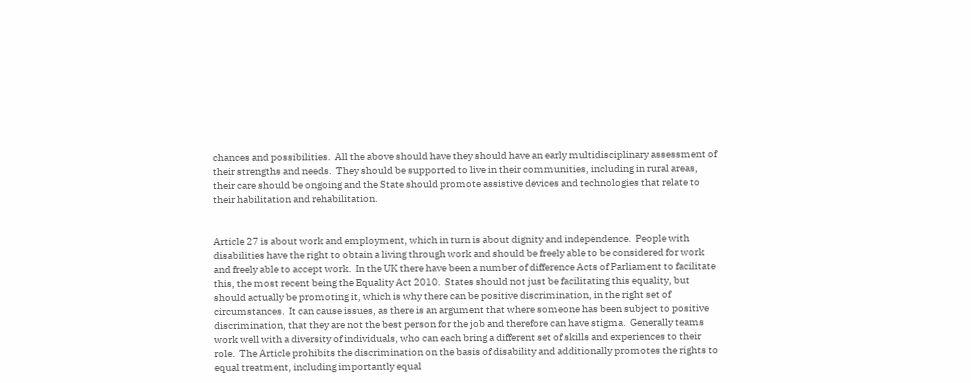chances and possibilities.  All the above should have they should have an early multidisciplinary assessment of their strengths and needs.  They should be supported to live in their communities, including in rural areas, their care should be ongoing and the State should promote assistive devices and technologies that relate to their habilitation and rehabilitation.


Article 27 is about work and employment, which in turn is about dignity and independence.  People with disabilities have the right to obtain a living through work and should be freely able to be considered for work and freely able to accept work.  In the UK there have been a number of difference Acts of Parliament to facilitate this, the most recent being the Equality Act 2010.  States should not just be facilitating this equality, but should actually be promoting it, which is why there can be positive discrimination, in the right set of circumstances.  It can cause issues, as there is an argument that where someone has been subject to positive discrimination, that they are not the best person for the job and therefore can have stigma.  Generally teams work well with a diversity of individuals, who can each bring a different set of skills and experiences to their role.  The Article prohibits the discrimination on the basis of disability and additionally promotes the rights to equal treatment, including importantly equal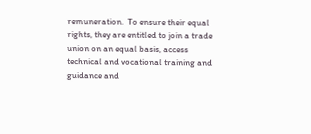remuneration.  To ensure their equal rights, they are entitled to join a trade union on an equal basis, access technical and vocational training and guidance and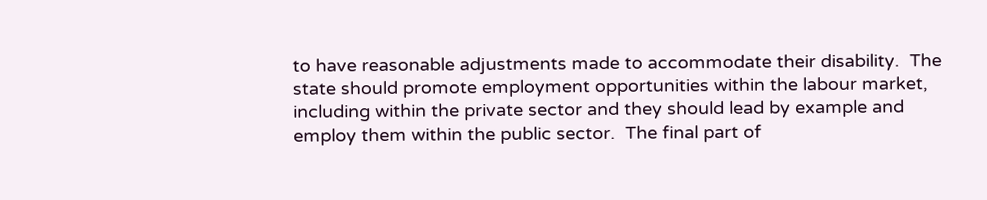to have reasonable adjustments made to accommodate their disability.  The state should promote employment opportunities within the labour market, including within the private sector and they should lead by example and employ them within the public sector.  The final part of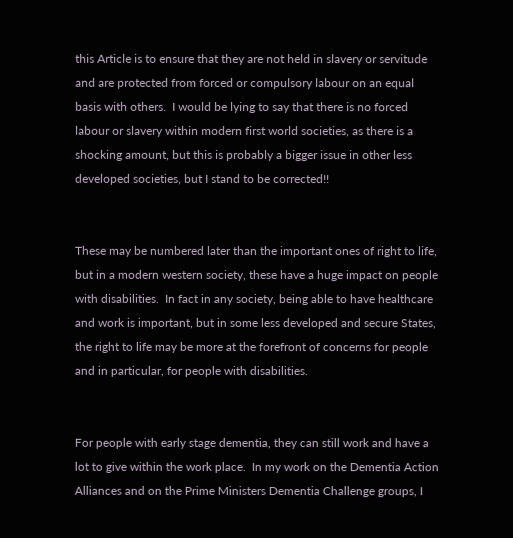this Article is to ensure that they are not held in slavery or servitude and are protected from forced or compulsory labour on an equal basis with others.  I would be lying to say that there is no forced labour or slavery within modern first world societies, as there is a shocking amount, but this is probably a bigger issue in other less developed societies, but I stand to be corrected!!


These may be numbered later than the important ones of right to life, but in a modern western society, these have a huge impact on people with disabilities.  In fact in any society, being able to have healthcare and work is important, but in some less developed and secure States, the right to life may be more at the forefront of concerns for people and in particular, for people with disabilities.


For people with early stage dementia, they can still work and have a lot to give within the work place.  In my work on the Dementia Action Alliances and on the Prime Ministers Dementia Challenge groups, I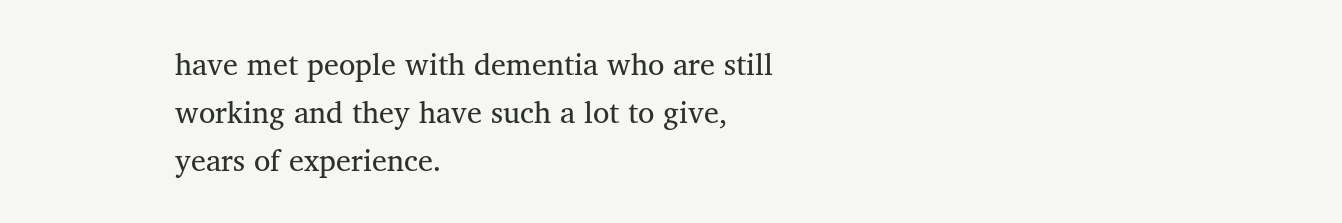have met people with dementia who are still working and they have such a lot to give, years of experience.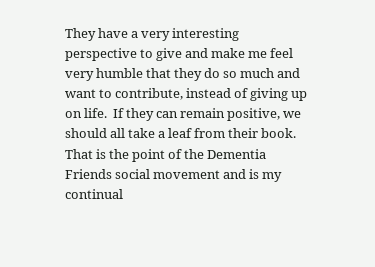They have a very interesting perspective to give and make me feel very humble that they do so much and want to contribute, instead of giving up on life.  If they can remain positive, we should all take a leaf from their book.  That is the point of the Dementia Friends social movement and is my continual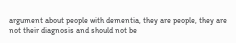argument about people with dementia, they are people, they are not their diagnosis and should not be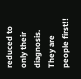reduced to only their diagnosis.  They are people first!!